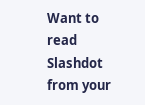Want to read Slashdot from your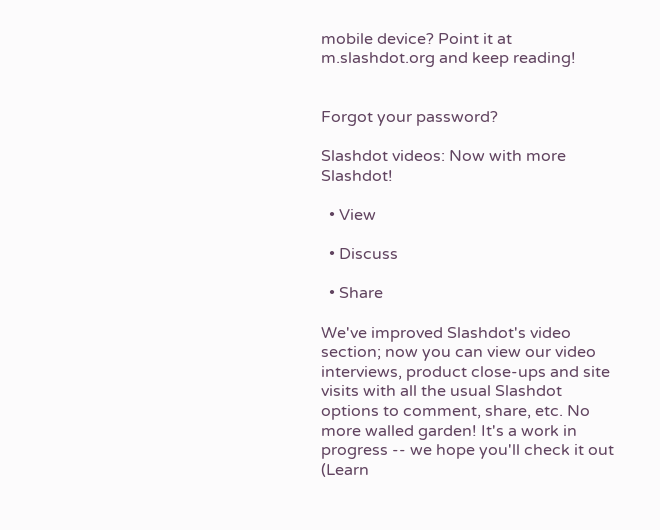mobile device? Point it at m.slashdot.org and keep reading!


Forgot your password?

Slashdot videos: Now with more Slashdot!

  • View

  • Discuss

  • Share

We've improved Slashdot's video section; now you can view our video interviews, product close-ups and site visits with all the usual Slashdot options to comment, share, etc. No more walled garden! It's a work in progress -- we hope you'll check it out (Learn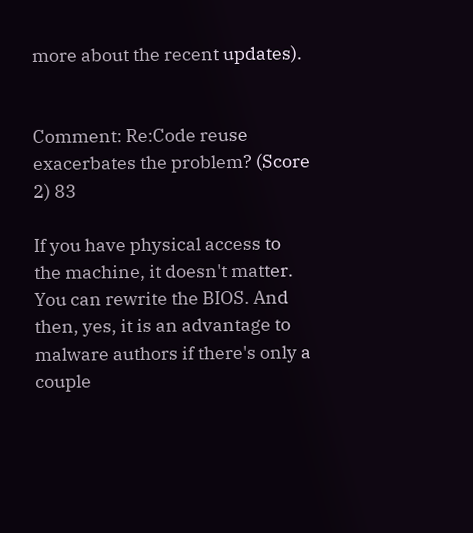more about the recent updates).


Comment: Re:Code reuse exacerbates the problem? (Score 2) 83

If you have physical access to the machine, it doesn't matter. You can rewrite the BIOS. And then, yes, it is an advantage to malware authors if there's only a couple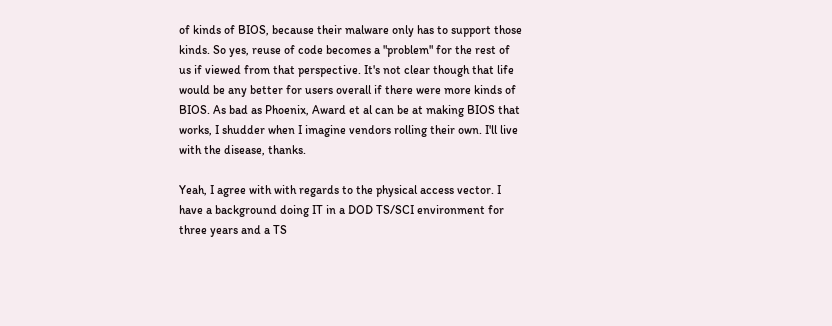of kinds of BIOS, because their malware only has to support those kinds. So yes, reuse of code becomes a "problem" for the rest of us if viewed from that perspective. It's not clear though that life would be any better for users overall if there were more kinds of BIOS. As bad as Phoenix, Award et al can be at making BIOS that works, I shudder when I imagine vendors rolling their own. I'll live with the disease, thanks.

Yeah, I agree with with regards to the physical access vector. I have a background doing IT in a DOD TS/SCI environment for three years and a TS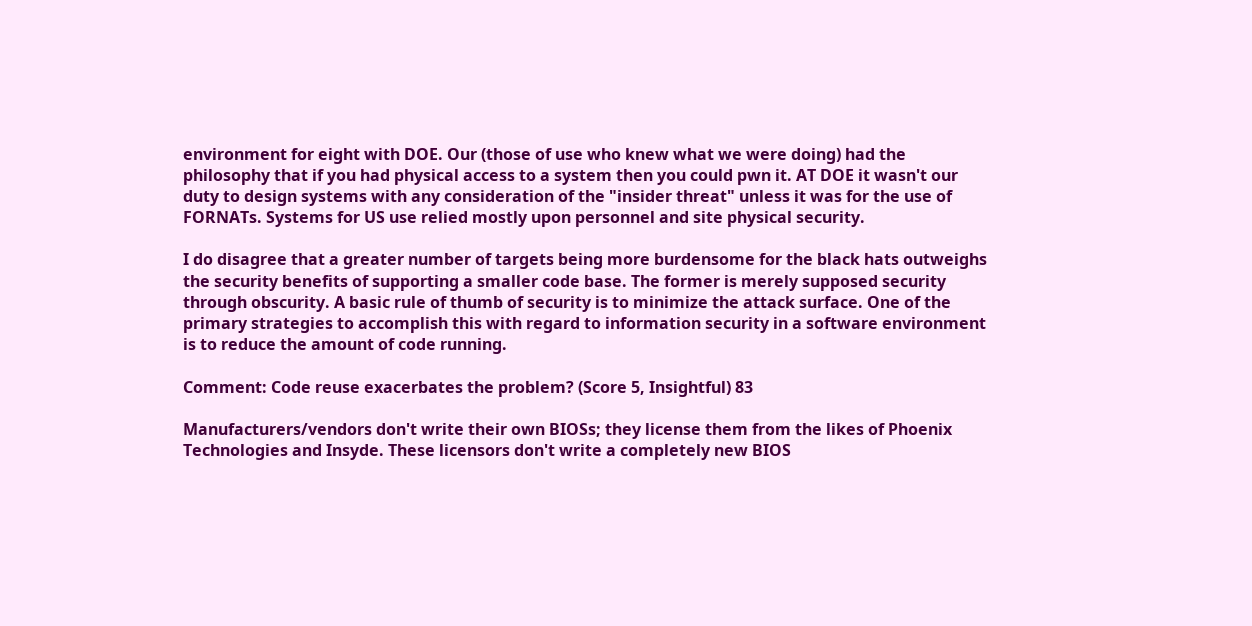environment for eight with DOE. Our (those of use who knew what we were doing) had the philosophy that if you had physical access to a system then you could pwn it. AT DOE it wasn't our duty to design systems with any consideration of the "insider threat" unless it was for the use of FORNATs. Systems for US use relied mostly upon personnel and site physical security.

I do disagree that a greater number of targets being more burdensome for the black hats outweighs the security benefits of supporting a smaller code base. The former is merely supposed security through obscurity. A basic rule of thumb of security is to minimize the attack surface. One of the primary strategies to accomplish this with regard to information security in a software environment is to reduce the amount of code running.

Comment: Code reuse exacerbates the problem? (Score 5, Insightful) 83

Manufacturers/vendors don't write their own BIOSs; they license them from the likes of Phoenix Technologies and Insyde. These licensors don't write a completely new BIOS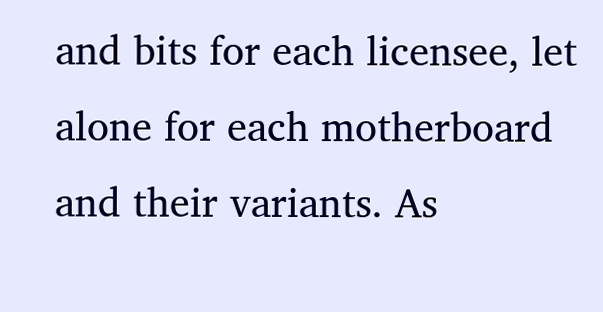and bits for each licensee, let alone for each motherboard and their variants. As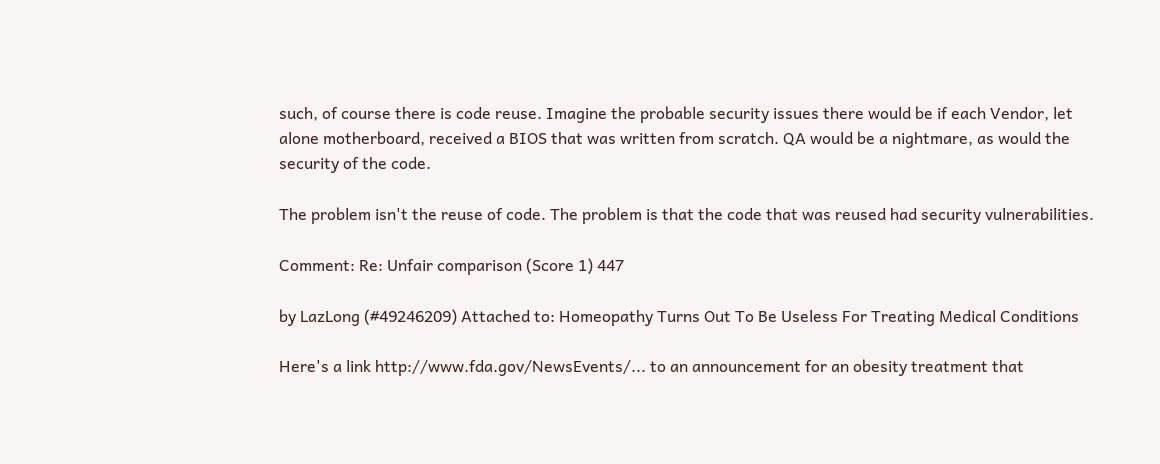such, of course there is code reuse. Imagine the probable security issues there would be if each Vendor, let alone motherboard, received a BIOS that was written from scratch. QA would be a nightmare, as would the security of the code.

The problem isn't the reuse of code. The problem is that the code that was reused had security vulnerabilities.

Comment: Re: Unfair comparison (Score 1) 447

by LazLong (#49246209) Attached to: Homeopathy Turns Out To Be Useless For Treating Medical Conditions

Here's a link http://www.fda.gov/NewsEvents/... to an announcement for an obesity treatment that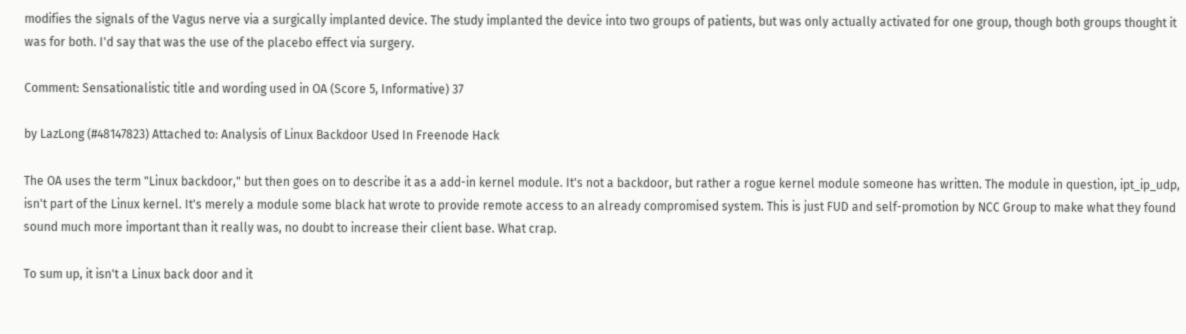modifies the signals of the Vagus nerve via a surgically implanted device. The study implanted the device into two groups of patients, but was only actually activated for one group, though both groups thought it was for both. I'd say that was the use of the placebo effect via surgery.

Comment: Sensationalistic title and wording used in OA (Score 5, Informative) 37

by LazLong (#48147823) Attached to: Analysis of Linux Backdoor Used In Freenode Hack

The OA uses the term "Linux backdoor," but then goes on to describe it as a add-in kernel module. It's not a backdoor, but rather a rogue kernel module someone has written. The module in question, ipt_ip_udp, isn't part of the Linux kernel. It's merely a module some black hat wrote to provide remote access to an already compromised system. This is just FUD and self-promotion by NCC Group to make what they found sound much more important than it really was, no doubt to increase their client base. What crap.

To sum up, it isn't a Linux back door and it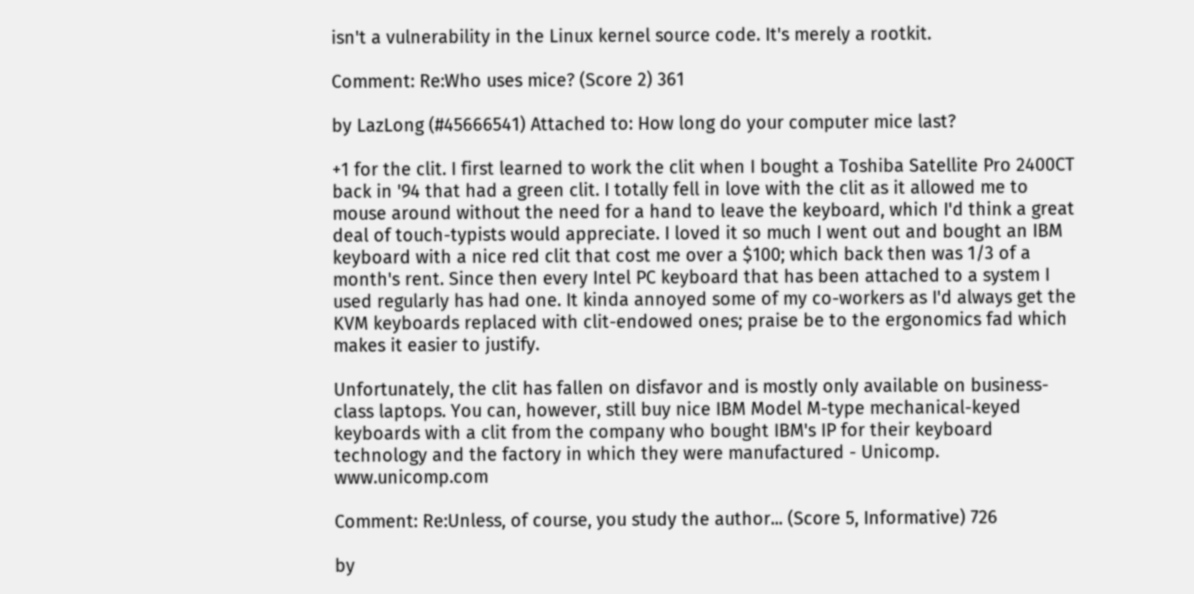isn't a vulnerability in the Linux kernel source code. It's merely a rootkit.

Comment: Re:Who uses mice? (Score 2) 361

by LazLong (#45666541) Attached to: How long do your computer mice last?

+1 for the clit. I first learned to work the clit when I bought a Toshiba Satellite Pro 2400CT back in '94 that had a green clit. I totally fell in love with the clit as it allowed me to mouse around without the need for a hand to leave the keyboard, which I'd think a great deal of touch-typists would appreciate. I loved it so much I went out and bought an IBM keyboard with a nice red clit that cost me over a $100; which back then was 1/3 of a month's rent. Since then every Intel PC keyboard that has been attached to a system I used regularly has had one. It kinda annoyed some of my co-workers as I'd always get the KVM keyboards replaced with clit-endowed ones; praise be to the ergonomics fad which makes it easier to justify.

Unfortunately, the clit has fallen on disfavor and is mostly only available on business-class laptops. You can, however, still buy nice IBM Model M-type mechanical-keyed keyboards with a clit from the company who bought IBM's IP for their keyboard technology and the factory in which they were manufactured - Unicomp. www.unicomp.com

Comment: Re:Unless, of course, you study the author... (Score 5, Informative) 726

by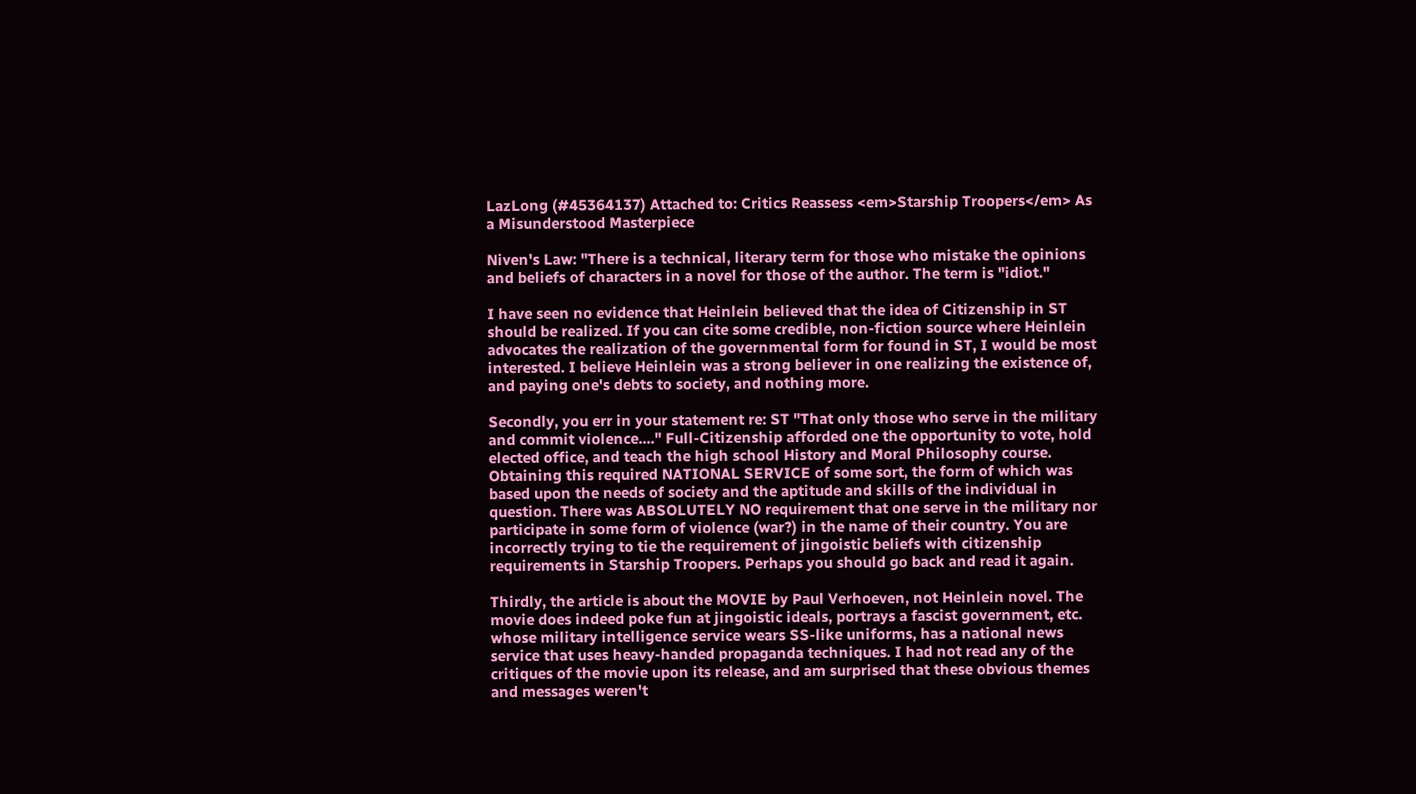LazLong (#45364137) Attached to: Critics Reassess <em>Starship Troopers</em> As a Misunderstood Masterpiece

Niven's Law: "There is a technical, literary term for those who mistake the opinions and beliefs of characters in a novel for those of the author. The term is "idiot."

I have seen no evidence that Heinlein believed that the idea of Citizenship in ST should be realized. If you can cite some credible, non-fiction source where Heinlein advocates the realization of the governmental form for found in ST, I would be most interested. I believe Heinlein was a strong believer in one realizing the existence of, and paying one's debts to society, and nothing more.

Secondly, you err in your statement re: ST "That only those who serve in the military and commit violence...." Full-Citizenship afforded one the opportunity to vote, hold elected office, and teach the high school History and Moral Philosophy course. Obtaining this required NATIONAL SERVICE of some sort, the form of which was based upon the needs of society and the aptitude and skills of the individual in question. There was ABSOLUTELY NO requirement that one serve in the military nor participate in some form of violence (war?) in the name of their country. You are incorrectly trying to tie the requirement of jingoistic beliefs with citizenship requirements in Starship Troopers. Perhaps you should go back and read it again.

Thirdly, the article is about the MOVIE by Paul Verhoeven, not Heinlein novel. The movie does indeed poke fun at jingoistic ideals, portrays a fascist government, etc. whose military intelligence service wears SS-like uniforms, has a national news service that uses heavy-handed propaganda techniques. I had not read any of the critiques of the movie upon its release, and am surprised that these obvious themes and messages weren't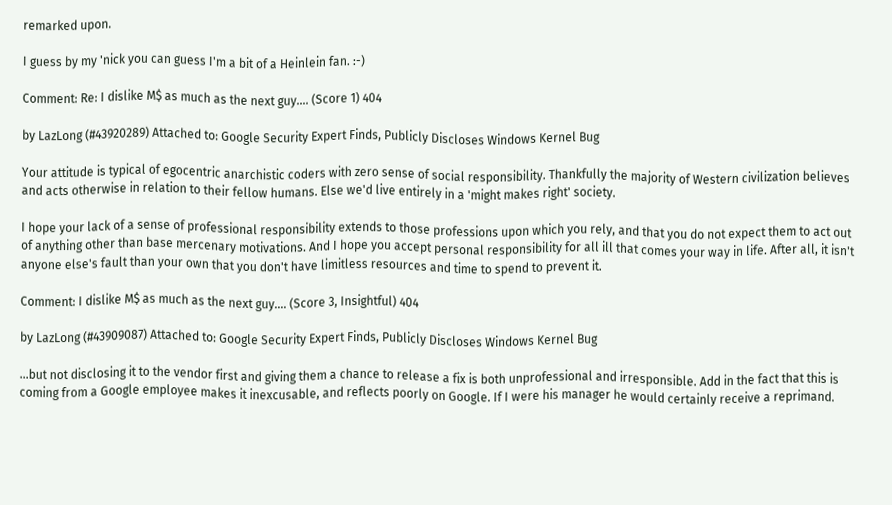remarked upon.

I guess by my 'nick you can guess I'm a bit of a Heinlein fan. :-)

Comment: Re: I dislike M$ as much as the next guy.... (Score 1) 404

by LazLong (#43920289) Attached to: Google Security Expert Finds, Publicly Discloses Windows Kernel Bug

Your attitude is typical of egocentric anarchistic coders with zero sense of social responsibility. Thankfully the majority of Western civilization believes and acts otherwise in relation to their fellow humans. Else we'd live entirely in a 'might makes right' society.

I hope your lack of a sense of professional responsibility extends to those professions upon which you rely, and that you do not expect them to act out of anything other than base mercenary motivations. And I hope you accept personal responsibility for all ill that comes your way in life. After all, it isn't anyone else's fault than your own that you don't have limitless resources and time to spend to prevent it.

Comment: I dislike M$ as much as the next guy.... (Score 3, Insightful) 404

by LazLong (#43909087) Attached to: Google Security Expert Finds, Publicly Discloses Windows Kernel Bug

...but not disclosing it to the vendor first and giving them a chance to release a fix is both unprofessional and irresponsible. Add in the fact that this is coming from a Google employee makes it inexcusable, and reflects poorly on Google. If I were his manager he would certainly receive a reprimand.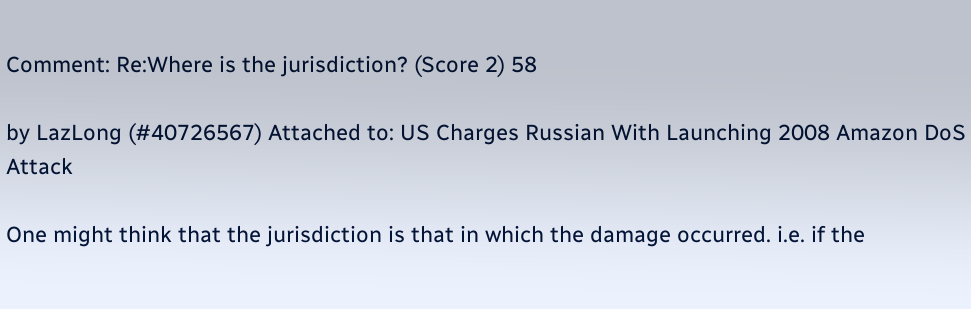Comment: Re:Where is the jurisdiction? (Score 2) 58

by LazLong (#40726567) Attached to: US Charges Russian With Launching 2008 Amazon DoS Attack

One might think that the jurisdiction is that in which the damage occurred. i.e. if the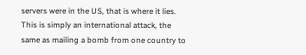servers were in the US, that is where it lies. This is simply an international attack, the same as mailing a bomb from one country to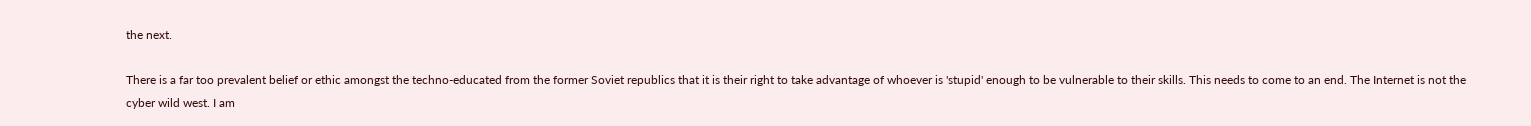the next.

There is a far too prevalent belief or ethic amongst the techno-educated from the former Soviet republics that it is their right to take advantage of whoever is 'stupid' enough to be vulnerable to their skills. This needs to come to an end. The Internet is not the cyber wild west. I am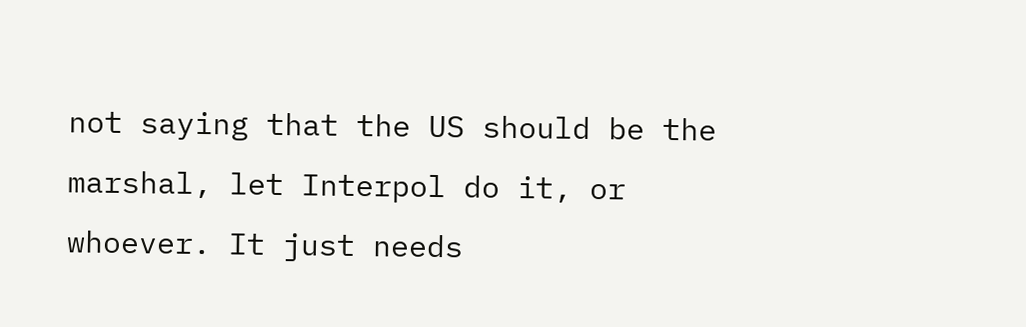not saying that the US should be the marshal, let Interpol do it, or whoever. It just needs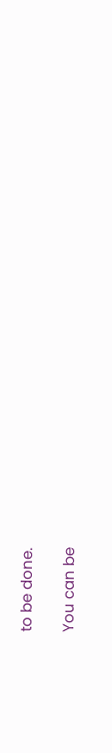to be done.

You can be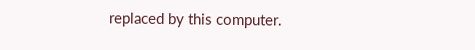replaced by this computer.